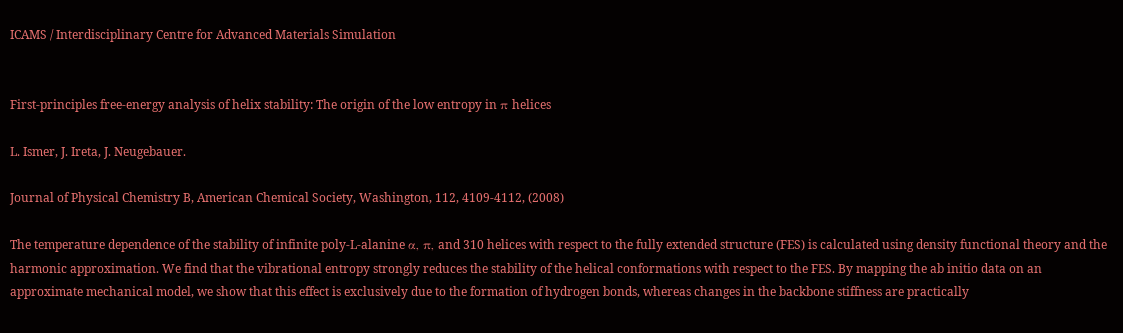ICAMS / Interdisciplinary Centre for Advanced Materials Simulation


First-principles free-energy analysis of helix stability: The origin of the low entropy in π helices

L. Ismer, J. Ireta, J. Neugebauer.

Journal of Physical Chemistry B, American Chemical Society, Washington, 112, 4109-4112, (2008)

The temperature dependence of the stability of infinite poly-L-alanine α, π, and 310 helices with respect to the fully extended structure (FES) is calculated using density functional theory and the harmonic approximation. We find that the vibrational entropy strongly reduces the stability of the helical conformations with respect to the FES. By mapping the ab initio data on an approximate mechanical model, we show that this effect is exclusively due to the formation of hydrogen bonds, whereas changes in the backbone stiffness are practically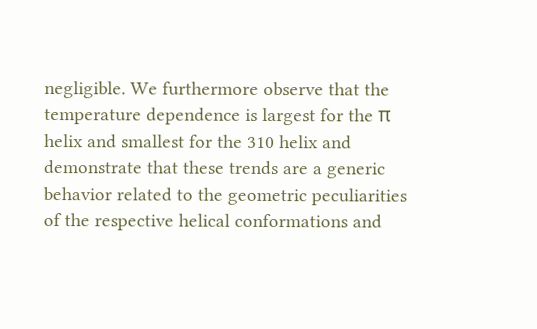negligible. We furthermore observe that the temperature dependence is largest for the π helix and smallest for the 310 helix and demonstrate that these trends are a generic behavior related to the geometric peculiarities of the respective helical conformations and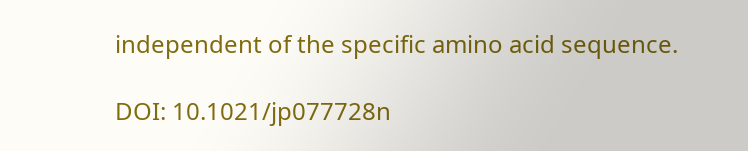independent of the specific amino acid sequence.

DOI: 10.1021/jp077728n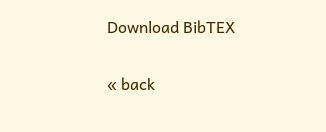Download BibTEX

« back